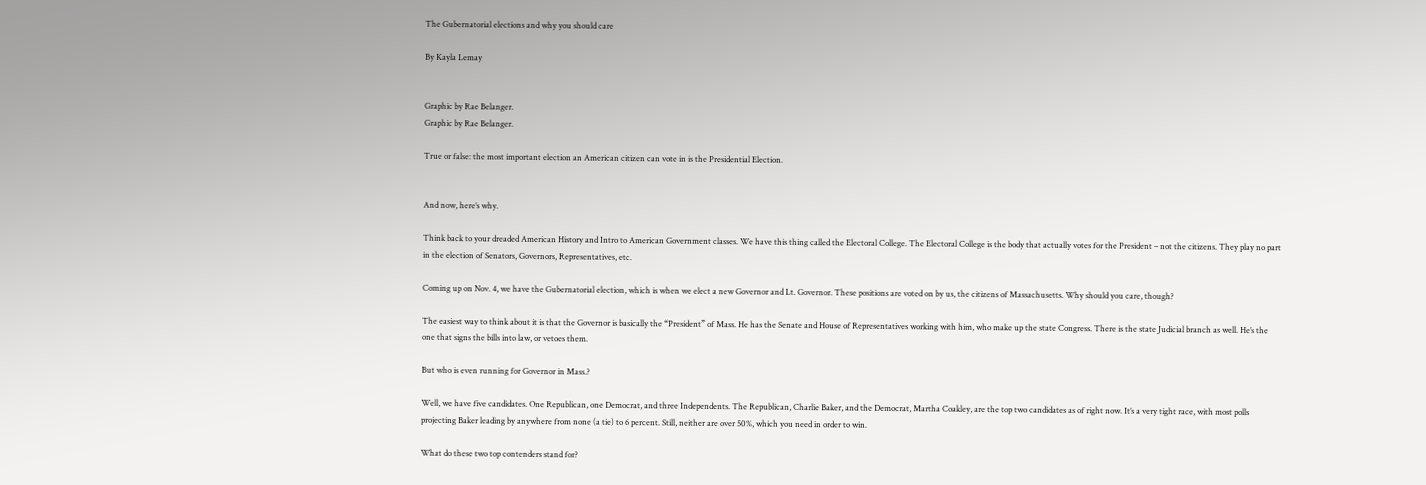The Gubernatorial elections and why you should care

By Kayla Lemay


Graphic by Rae Belanger.
Graphic by Rae Belanger.

True or false: the most important election an American citizen can vote in is the Presidential Election.


And now, here’s why.

Think back to your dreaded American History and Intro to American Government classes. We have this thing called the Electoral College. The Electoral College is the body that actually votes for the President – not the citizens. They play no part in the election of Senators, Governors, Representatives, etc.

Coming up on Nov. 4, we have the Gubernatorial election, which is when we elect a new Governor and Lt. Governor. These positions are voted on by us, the citizens of Massachusetts. Why should you care, though?

The easiest way to think about it is that the Governor is basically the “President” of Mass. He has the Senate and House of Representatives working with him, who make up the state Congress. There is the state Judicial branch as well. He’s the one that signs the bills into law, or vetoes them.

But who is even running for Governor in Mass.?

Well, we have five candidates. One Republican, one Democrat, and three Independents. The Republican, Charlie Baker, and the Democrat, Martha Coakley, are the top two candidates as of right now. It’s a very tight race, with most polls projecting Baker leading by anywhere from none (a tie) to 6 percent. Still, neither are over 50%, which you need in order to win.

What do these two top contenders stand for?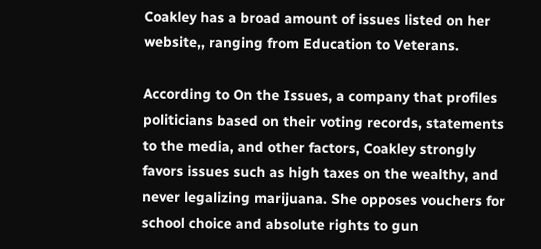Coakley has a broad amount of issues listed on her website,, ranging from Education to Veterans.

According to On the Issues, a company that profiles politicians based on their voting records, statements to the media, and other factors, Coakley strongly favors issues such as high taxes on the wealthy, and never legalizing marijuana. She opposes vouchers for school choice and absolute rights to gun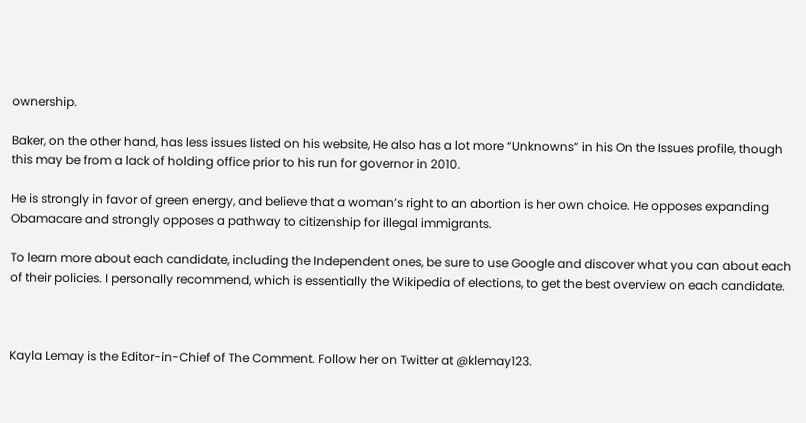ownership.

Baker, on the other hand, has less issues listed on his website, He also has a lot more “Unknowns” in his On the Issues profile, though this may be from a lack of holding office prior to his run for governor in 2010.

He is strongly in favor of green energy, and believe that a woman’s right to an abortion is her own choice. He opposes expanding Obamacare and strongly opposes a pathway to citizenship for illegal immigrants.

To learn more about each candidate, including the Independent ones, be sure to use Google and discover what you can about each of their policies. I personally recommend, which is essentially the Wikipedia of elections, to get the best overview on each candidate.



Kayla Lemay is the Editor-in-Chief of The Comment. Follow her on Twitter at @klemay123.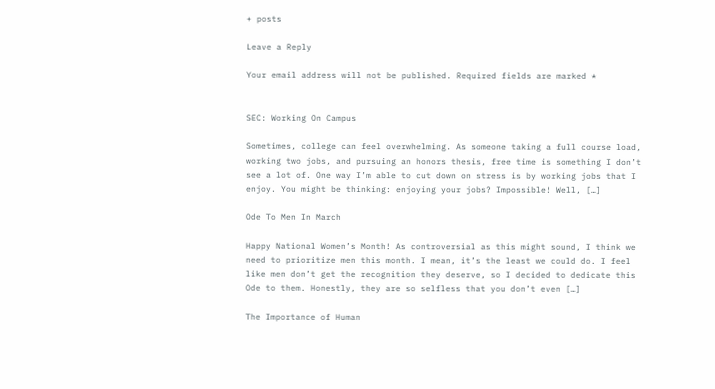+ posts

Leave a Reply

Your email address will not be published. Required fields are marked *


SEC: Working On Campus

Sometimes, college can feel overwhelming. As someone taking a full course load, working two jobs, and pursuing an honors thesis, free time is something I don’t see a lot of. One way I’m able to cut down on stress is by working jobs that I enjoy. You might be thinking: enjoying your jobs? Impossible! Well, […]

Ode To Men In March

Happy National Women’s Month! As controversial as this might sound, I think we need to prioritize men this month. I mean, it’s the least we could do. I feel like men don’t get the recognition they deserve, so I decided to dedicate this Ode to them. Honestly, they are so selfless that you don’t even […]

The Importance of Human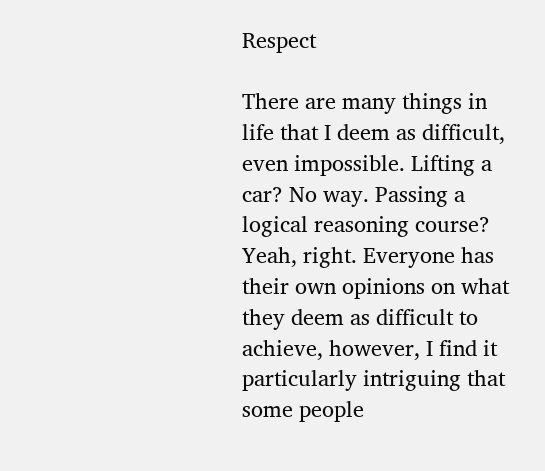Respect

There are many things in life that I deem as difficult, even impossible. Lifting a car? No way. Passing a logical reasoning course? Yeah, right. Everyone has their own opinions on what they deem as difficult to achieve, however, I find it particularly intriguing that some people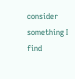consider something I find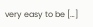very easy to be […]